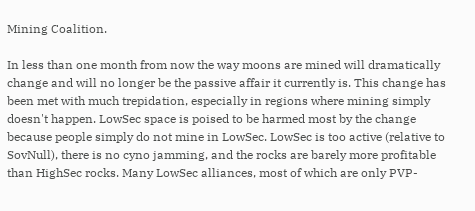Mining Coalition.

In less than one month from now the way moons are mined will dramatically change and will no longer be the passive affair it currently is. This change has been met with much trepidation, especially in regions where mining simply doesn't happen. LowSec space is poised to be harmed most by the change because people simply do not mine in LowSec. LowSec is too active (relative to SovNull), there is no cyno jamming, and the rocks are barely more profitable than HighSec rocks. Many LowSec alliances, most of which are only PVP-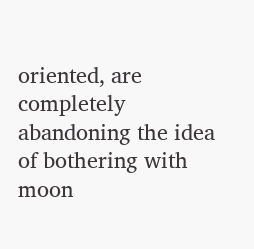oriented, are completely abandoning the idea of bothering with moon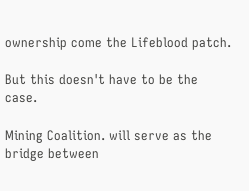ownership come the Lifeblood patch.

But this doesn't have to be the case.

Mining Coalition. will serve as the bridge between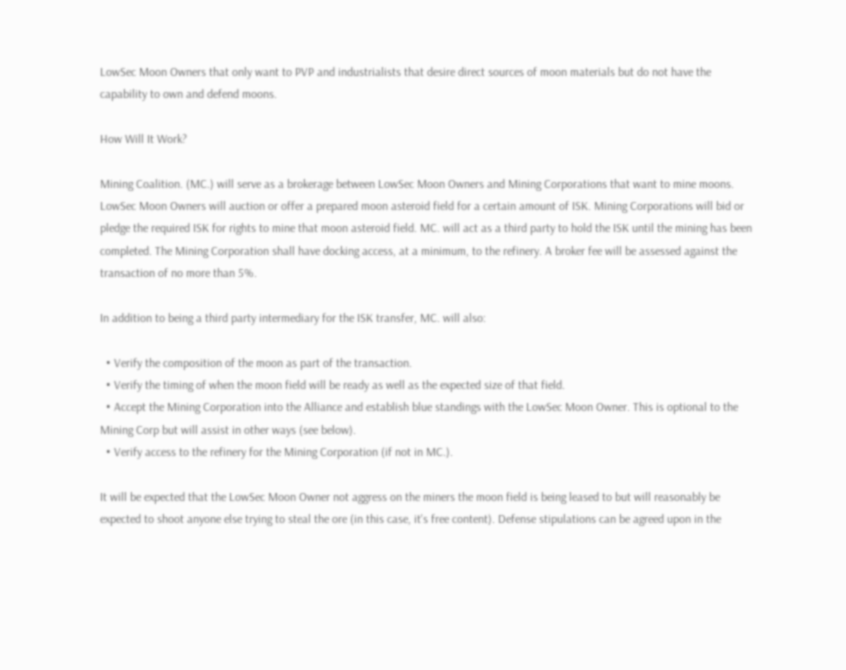LowSec Moon Owners that only want to PVP and industrialists that desire direct sources of moon materials but do not have the capability to own and defend moons.

How Will It Work?

Mining Coalition. (MC.) will serve as a brokerage between LowSec Moon Owners and Mining Corporations that want to mine moons. LowSec Moon Owners will auction or offer a prepared moon asteroid field for a certain amount of ISK. Mining Corporations will bid or pledge the required ISK for rights to mine that moon asteroid field. MC. will act as a third party to hold the ISK until the mining has been completed. The Mining Corporation shall have docking access, at a minimum, to the refinery. A broker fee will be assessed against the transaction of no more than 5%.

In addition to being a third party intermediary for the ISK transfer, MC. will also:

  • Verify the composition of the moon as part of the transaction.
  • Verify the timing of when the moon field will be ready as well as the expected size of that field.
  • Accept the Mining Corporation into the Alliance and establish blue standings with the LowSec Moon Owner. This is optional to the Mining Corp but will assist in other ways (see below).
  • Verify access to the refinery for the Mining Corporation (if not in MC.).

It will be expected that the LowSec Moon Owner not aggress on the miners the moon field is being leased to but will reasonably be expected to shoot anyone else trying to steal the ore (in this case, it's free content). Defense stipulations can be agreed upon in the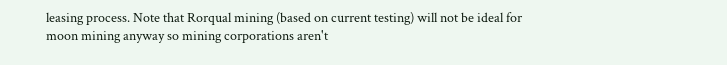leasing process. Note that Rorqual mining (based on current testing) will not be ideal for moon mining anyway so mining corporations aren't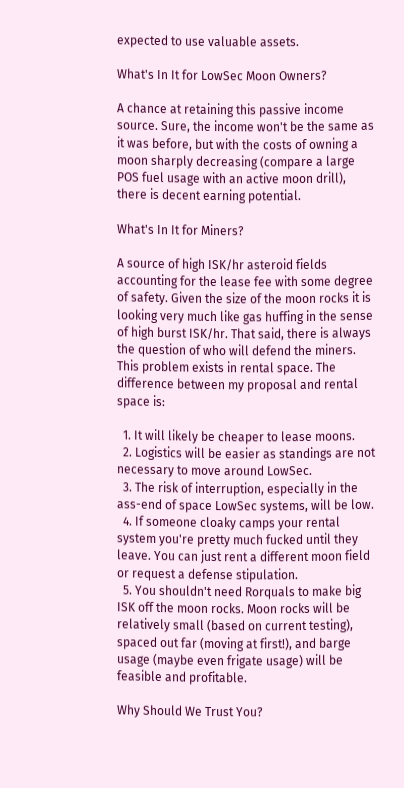expected to use valuable assets.

What's In It for LowSec Moon Owners?

A chance at retaining this passive income source. Sure, the income won't be the same as it was before, but with the costs of owning a moon sharply decreasing (compare a large POS fuel usage with an active moon drill), there is decent earning potential.

What's In It for Miners?

A source of high ISK/hr asteroid fields accounting for the lease fee with some degree of safety. Given the size of the moon rocks it is looking very much like gas huffing in the sense of high burst ISK/hr. That said, there is always the question of who will defend the miners. This problem exists in rental space. The difference between my proposal and rental space is:

  1. It will likely be cheaper to lease moons.
  2. Logistics will be easier as standings are not necessary to move around LowSec.
  3. The risk of interruption, especially in the ass-end of space LowSec systems, will be low.
  4. If someone cloaky camps your rental system you're pretty much fucked until they leave. You can just rent a different moon field or request a defense stipulation.
  5. You shouldn't need Rorquals to make big ISK off the moon rocks. Moon rocks will be relatively small (based on current testing), spaced out far (moving at first!), and barge usage (maybe even frigate usage) will be feasible and profitable.

Why Should We Trust You?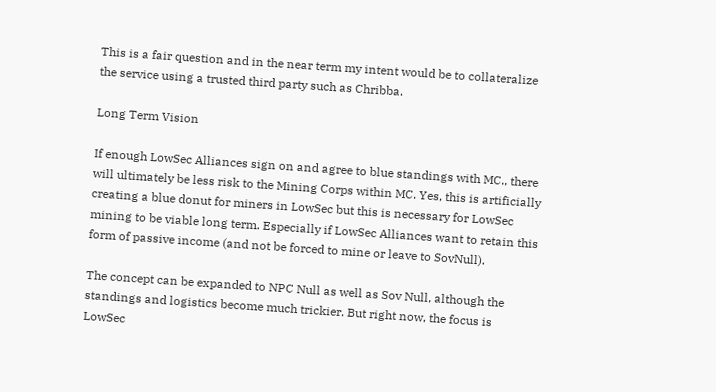This is a fair question and in the near term my intent would be to collateralize the service using a trusted third party such as Chribba.

Long Term Vision

If enough LowSec Alliances sign on and agree to blue standings with MC., there will ultimately be less risk to the Mining Corps within MC. Yes, this is artificially creating a blue donut for miners in LowSec but this is necessary for LowSec mining to be viable long term. Especially if LowSec Alliances want to retain this form of passive income (and not be forced to mine or leave to SovNull).

The concept can be expanded to NPC Null as well as Sov Null, although the standings and logistics become much trickier. But right now, the focus is LowSec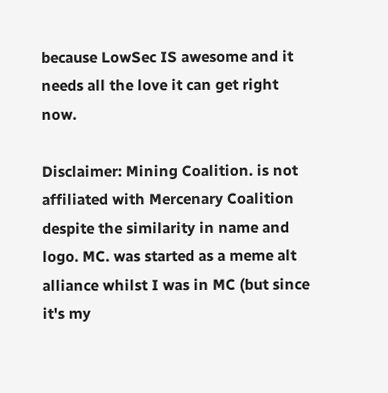because LowSec IS awesome and it needs all the love it can get right now.

Disclaimer: Mining Coalition. is not affiliated with Mercenary Coalition despite the similarity in name and logo. MC. was started as a meme alt alliance whilst I was in MC (but since it's my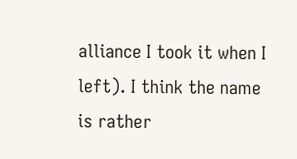alliance I took it when I left). I think the name is rather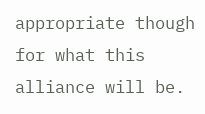appropriate though for what this alliance will be.